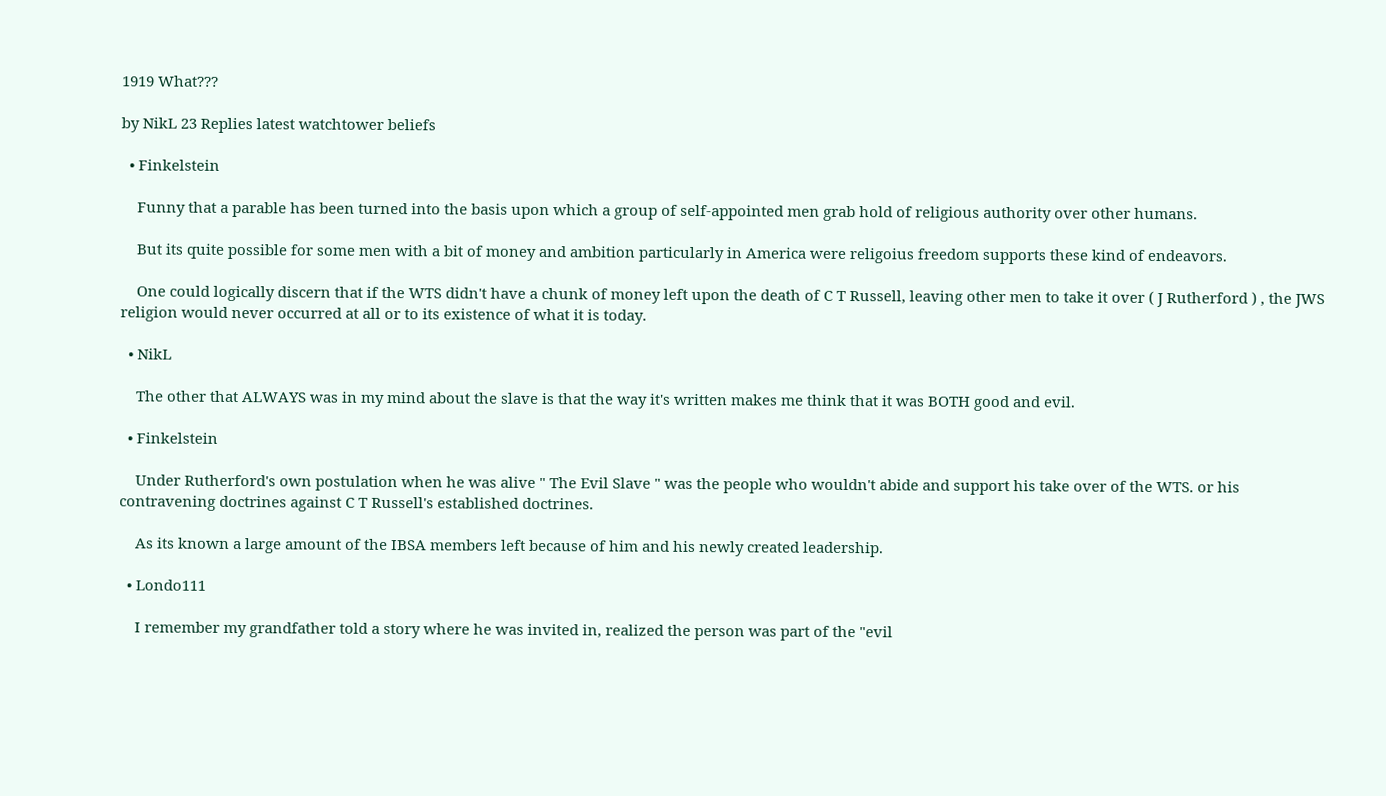1919 What???

by NikL 23 Replies latest watchtower beliefs

  • Finkelstein

    Funny that a parable has been turned into the basis upon which a group of self-appointed men grab hold of religious authority over other humans.

    But its quite possible for some men with a bit of money and ambition particularly in America were religoius freedom supports these kind of endeavors.

    One could logically discern that if the WTS didn't have a chunk of money left upon the death of C T Russell, leaving other men to take it over ( J Rutherford ) , the JWS religion would never occurred at all or to its existence of what it is today.

  • NikL

    The other that ALWAYS was in my mind about the slave is that the way it's written makes me think that it was BOTH good and evil.

  • Finkelstein

    Under Rutherford's own postulation when he was alive " The Evil Slave " was the people who wouldn't abide and support his take over of the WTS. or his contravening doctrines against C T Russell's established doctrines.

    As its known a large amount of the IBSA members left because of him and his newly created leadership.

  • Londo111

    I remember my grandfather told a story where he was invited in, realized the person was part of the "evil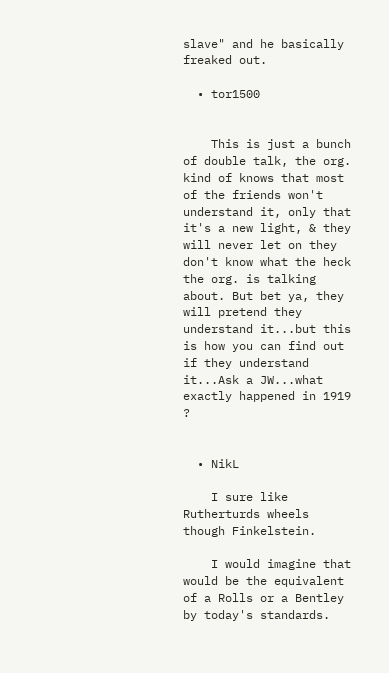slave" and he basically freaked out.

  • tor1500


    This is just a bunch of double talk, the org. kind of knows that most of the friends won't understand it, only that it's a new light, & they will never let on they don't know what the heck the org. is talking about. But bet ya, they will pretend they understand it...but this is how you can find out if they understand it...Ask a JW...what exactly happened in 1919 ?


  • NikL

    I sure like Rutherturds wheels though Finkelstein.

    I would imagine that would be the equivalent of a Rolls or a Bentley by today's standards.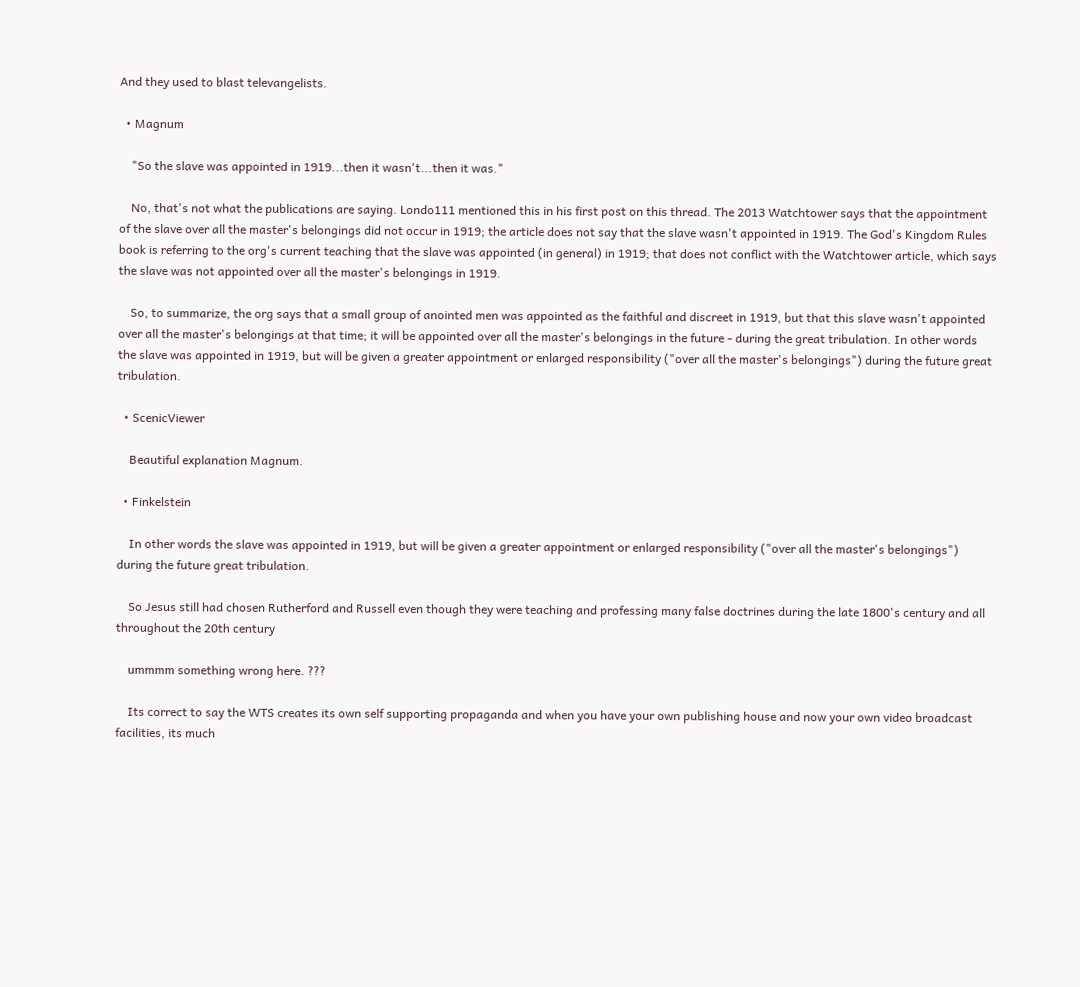And they used to blast televangelists.

  • Magnum

    "So the slave was appointed in 1919...then it wasn't...then it was."

    No, that's not what the publications are saying. Londo111 mentioned this in his first post on this thread. The 2013 Watchtower says that the appointment of the slave over all the master's belongings did not occur in 1919; the article does not say that the slave wasn't appointed in 1919. The God's Kingdom Rules book is referring to the org's current teaching that the slave was appointed (in general) in 1919; that does not conflict with the Watchtower article, which says the slave was not appointed over all the master's belongings in 1919.

    So, to summarize, the org says that a small group of anointed men was appointed as the faithful and discreet in 1919, but that this slave wasn't appointed over all the master's belongings at that time; it will be appointed over all the master's belongings in the future - during the great tribulation. In other words the slave was appointed in 1919, but will be given a greater appointment or enlarged responsibility ("over all the master's belongings") during the future great tribulation.

  • ScenicViewer

    Beautiful explanation Magnum.

  • Finkelstein

    In other words the slave was appointed in 1919, but will be given a greater appointment or enlarged responsibility ("over all the master's belongings") during the future great tribulation.

    So Jesus still had chosen Rutherford and Russell even though they were teaching and professing many false doctrines during the late 1800's century and all throughout the 20th century

    ummmm something wrong here. ???

    Its correct to say the WTS creates its own self supporting propaganda and when you have your own publishing house and now your own video broadcast facilities, its much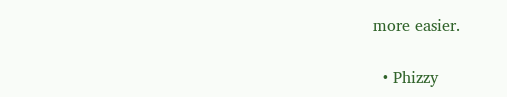more easier.

  • Phizzy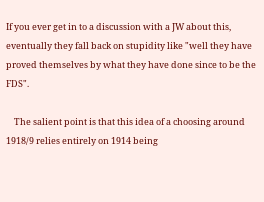If you ever get in to a discussion with a JW about this, eventually they fall back on stupidity like "well they have proved themselves by what they have done since to be the FDS".

    The salient point is that this idea of a choosing around 1918/9 relies entirely on 1914 being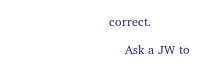correct.

    Ask a JW to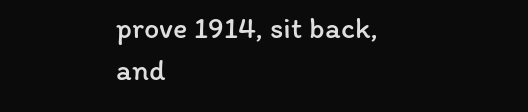prove 1914, sit back, and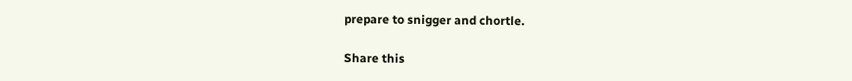prepare to snigger and chortle.

Share this